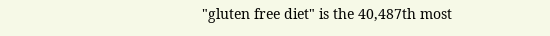"gluten free diet" is the 40,487th most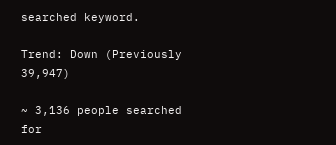searched keyword.

Trend: Down (Previously 39,947)

~ 3,136 people searched for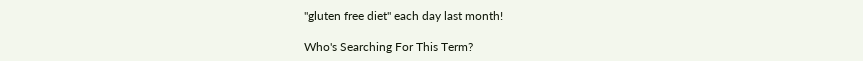"gluten free diet" each day last month!

Who's Searching For This Term?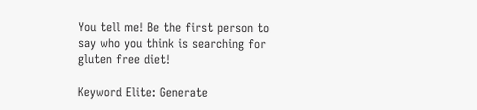You tell me! Be the first person to say who you think is searching for gluten free diet!

Keyword Elite: Generate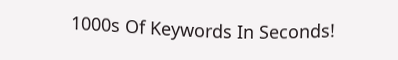1000s Of Keywords In Seconds!